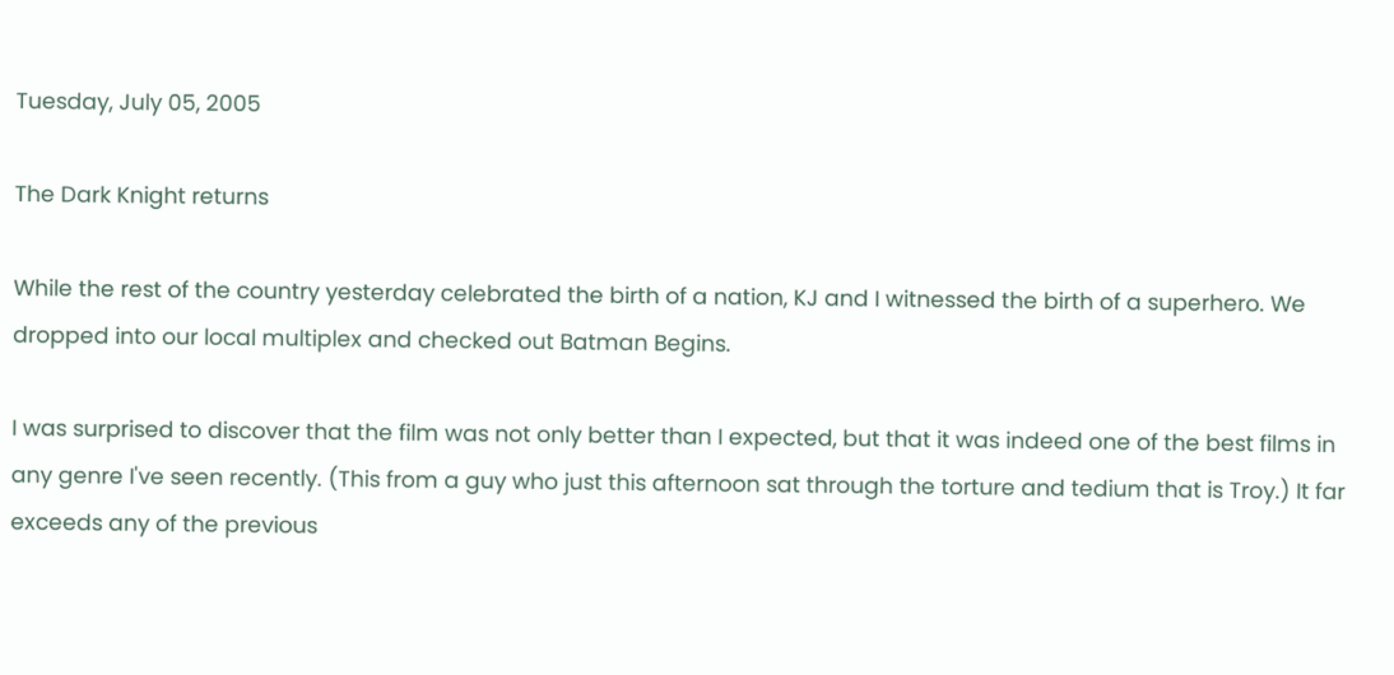Tuesday, July 05, 2005

The Dark Knight returns

While the rest of the country yesterday celebrated the birth of a nation, KJ and I witnessed the birth of a superhero. We dropped into our local multiplex and checked out Batman Begins.

I was surprised to discover that the film was not only better than I expected, but that it was indeed one of the best films in any genre I've seen recently. (This from a guy who just this afternoon sat through the torture and tedium that is Troy.) It far exceeds any of the previous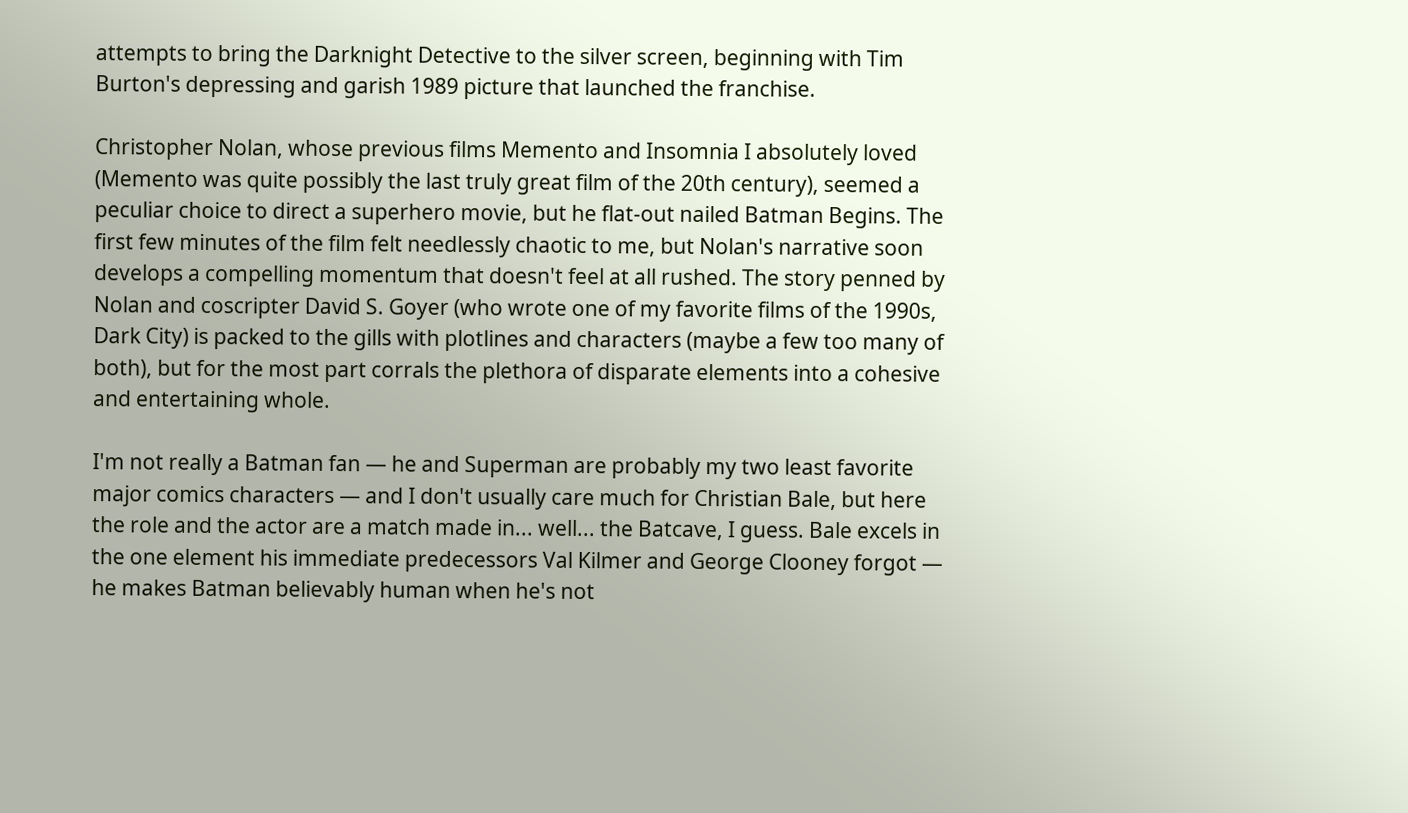attempts to bring the Darknight Detective to the silver screen, beginning with Tim Burton's depressing and garish 1989 picture that launched the franchise.

Christopher Nolan, whose previous films Memento and Insomnia I absolutely loved (Memento was quite possibly the last truly great film of the 20th century), seemed a peculiar choice to direct a superhero movie, but he flat-out nailed Batman Begins. The first few minutes of the film felt needlessly chaotic to me, but Nolan's narrative soon develops a compelling momentum that doesn't feel at all rushed. The story penned by Nolan and coscripter David S. Goyer (who wrote one of my favorite films of the 1990s, Dark City) is packed to the gills with plotlines and characters (maybe a few too many of both), but for the most part corrals the plethora of disparate elements into a cohesive and entertaining whole.

I'm not really a Batman fan — he and Superman are probably my two least favorite major comics characters — and I don't usually care much for Christian Bale, but here the role and the actor are a match made in... well... the Batcave, I guess. Bale excels in the one element his immediate predecessors Val Kilmer and George Clooney forgot — he makes Batman believably human when he's not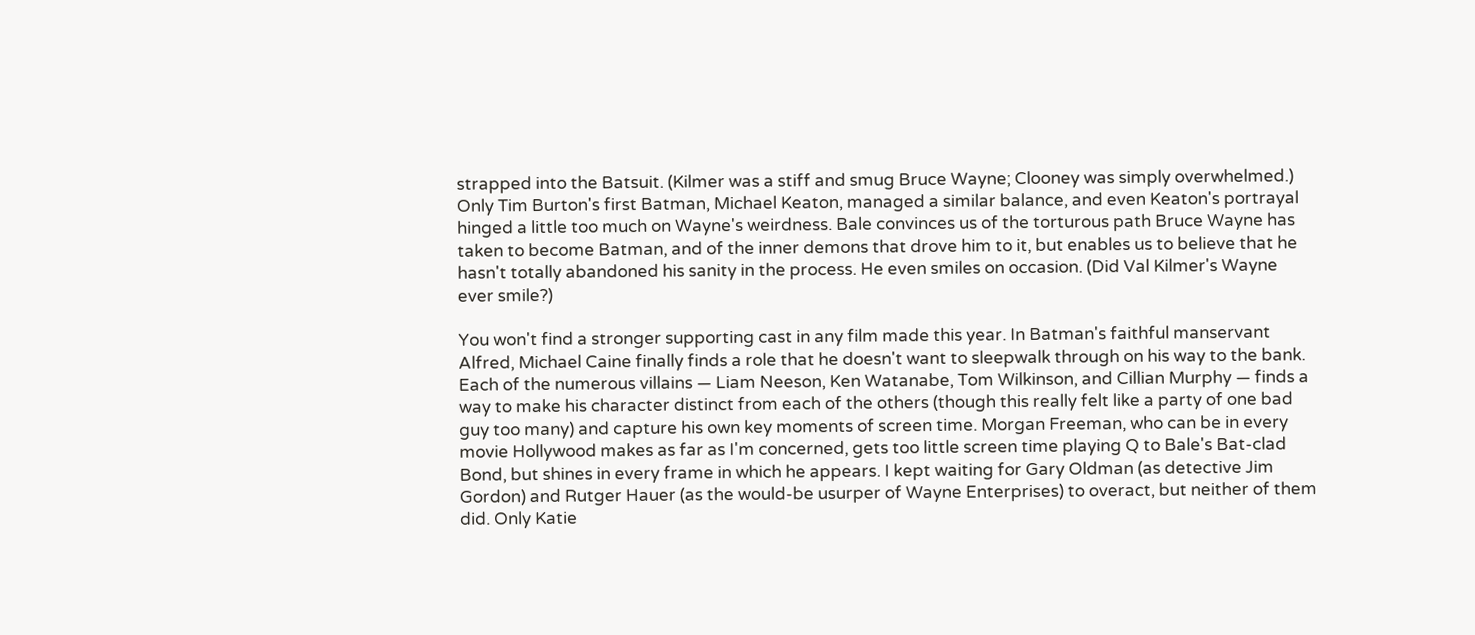strapped into the Batsuit. (Kilmer was a stiff and smug Bruce Wayne; Clooney was simply overwhelmed.) Only Tim Burton's first Batman, Michael Keaton, managed a similar balance, and even Keaton's portrayal hinged a little too much on Wayne's weirdness. Bale convinces us of the torturous path Bruce Wayne has taken to become Batman, and of the inner demons that drove him to it, but enables us to believe that he hasn't totally abandoned his sanity in the process. He even smiles on occasion. (Did Val Kilmer's Wayne ever smile?)

You won't find a stronger supporting cast in any film made this year. In Batman's faithful manservant Alfred, Michael Caine finally finds a role that he doesn't want to sleepwalk through on his way to the bank. Each of the numerous villains — Liam Neeson, Ken Watanabe, Tom Wilkinson, and Cillian Murphy — finds a way to make his character distinct from each of the others (though this really felt like a party of one bad guy too many) and capture his own key moments of screen time. Morgan Freeman, who can be in every movie Hollywood makes as far as I'm concerned, gets too little screen time playing Q to Bale's Bat-clad Bond, but shines in every frame in which he appears. I kept waiting for Gary Oldman (as detective Jim Gordon) and Rutger Hauer (as the would-be usurper of Wayne Enterprises) to overact, but neither of them did. Only Katie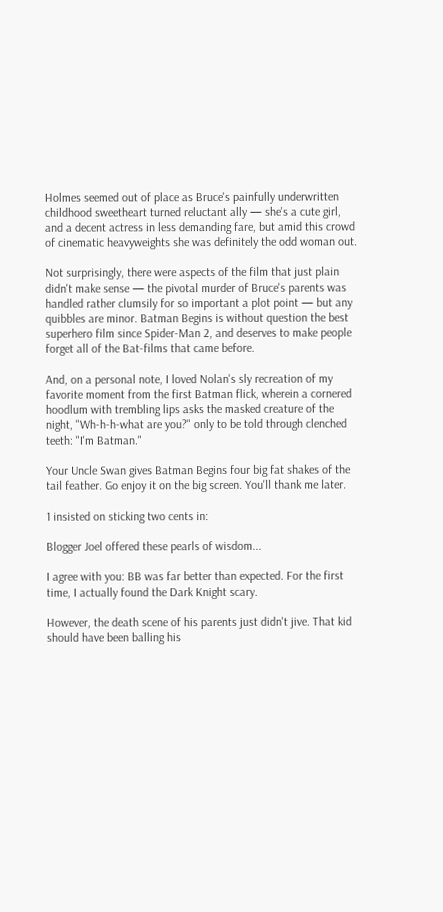Holmes seemed out of place as Bruce's painfully underwritten childhood sweetheart turned reluctant ally — she's a cute girl, and a decent actress in less demanding fare, but amid this crowd of cinematic heavyweights she was definitely the odd woman out.

Not surprisingly, there were aspects of the film that just plain didn't make sense — the pivotal murder of Bruce's parents was handled rather clumsily for so important a plot point — but any quibbles are minor. Batman Begins is without question the best superhero film since Spider-Man 2, and deserves to make people forget all of the Bat-films that came before.

And, on a personal note, I loved Nolan's sly recreation of my favorite moment from the first Batman flick, wherein a cornered hoodlum with trembling lips asks the masked creature of the night, "Wh-h-h-what are you?" only to be told through clenched teeth: "I'm Batman."

Your Uncle Swan gives Batman Begins four big fat shakes of the tail feather. Go enjoy it on the big screen. You'll thank me later.

1 insisted on sticking two cents in:

Blogger Joel offered these pearls of wisdom...

I agree with you: BB was far better than expected. For the first time, I actually found the Dark Knight scary.

However, the death scene of his parents just didn't jive. That kid should have been balling his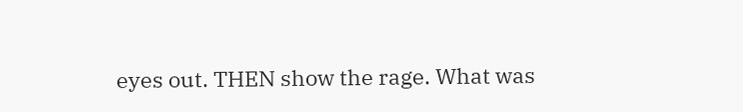eyes out. THEN show the rage. What was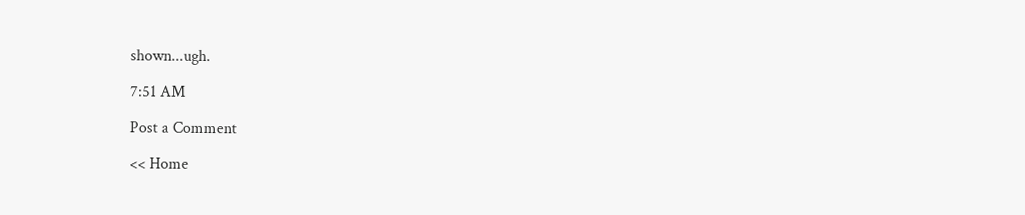shown...ugh.

7:51 AM

Post a Comment

<< Home